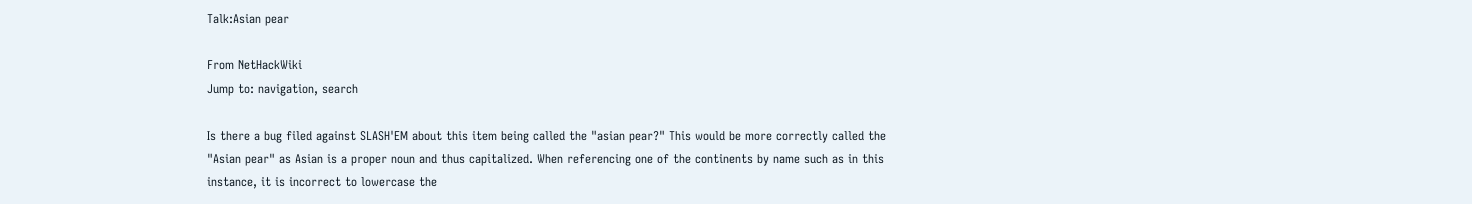Talk:Asian pear

From NetHackWiki
Jump to: navigation, search

Is there a bug filed against SLASH'EM about this item being called the "asian pear?" This would be more correctly called the "Asian pear" as Asian is a proper noun and thus capitalized. When referencing one of the continents by name such as in this instance, it is incorrect to lowercase the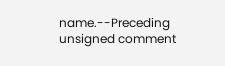name.--Preceding unsigned comment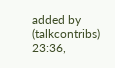added by (talkcontribs) 23:36,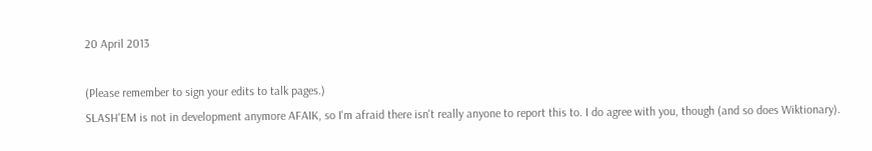20 April 2013

(Please remember to sign your edits to talk pages.)
SLASH'EM is not in development anymore AFAIK, so I'm afraid there isn't really anyone to report this to. I do agree with you, though (and so does Wiktionary).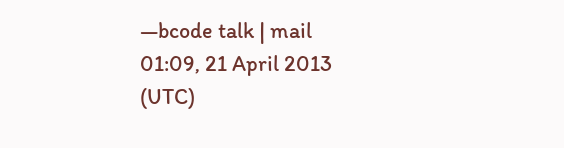—bcode talk | mail 01:09, 21 April 2013 (UTC)